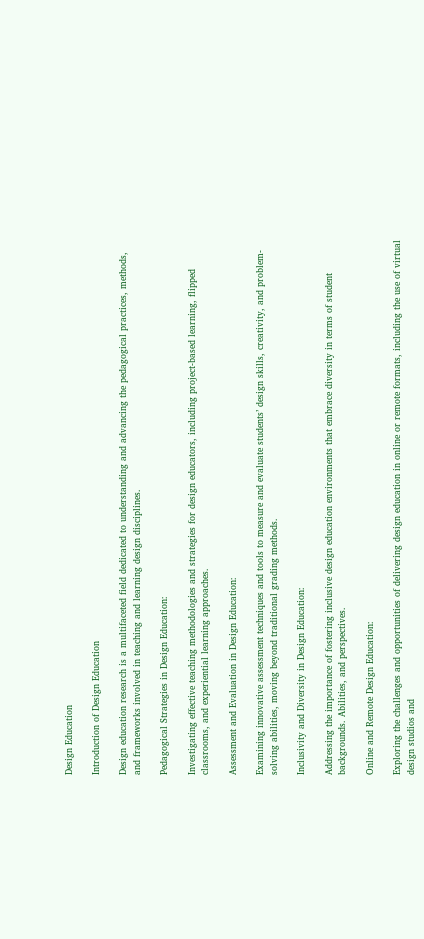Design Education

Introduction of Design Education

Design education research is a multifaceted field dedicated to understanding and advancing the pedagogical practices, methods, and frameworks involved in teaching and learning design disciplines.

Pedagogical Strategies in Design Education:

Investigating effective teaching methodologies and strategies for design educators, including project-based learning, flipped classrooms, and experiential learning approaches.

Assessment and Evaluation in Design Education:

Examining innovative assessment techniques and tools to measure and evaluate students’ design skills, creativity, and problem-solving abilities, moving beyond traditional grading methods.

Inclusivity and Diversity in Design Education:

Addressing the importance of fostering inclusive design education environments that embrace diversity in terms of student backgrounds. Abilities, and perspectives.

Online and Remote Design Education:

Exploring the challenges and opportunities of delivering design education in online or remote formats, including the use of virtual design studios and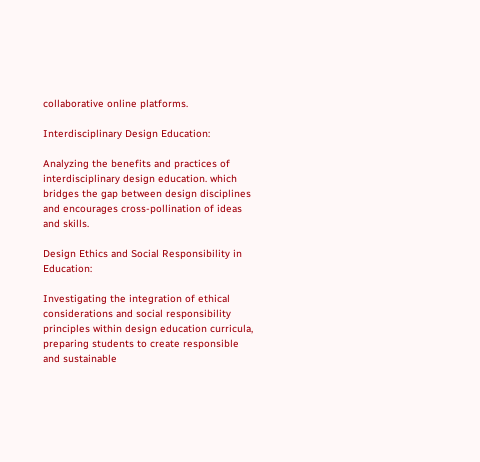collaborative online platforms.

Interdisciplinary Design Education:

Analyzing the benefits and practices of interdisciplinary design education. which bridges the gap between design disciplines and encourages cross-pollination of ideas and skills.

Design Ethics and Social Responsibility in Education:

Investigating the integration of ethical considerations and social responsibility principles within design education curricula, preparing students to create responsible and sustainable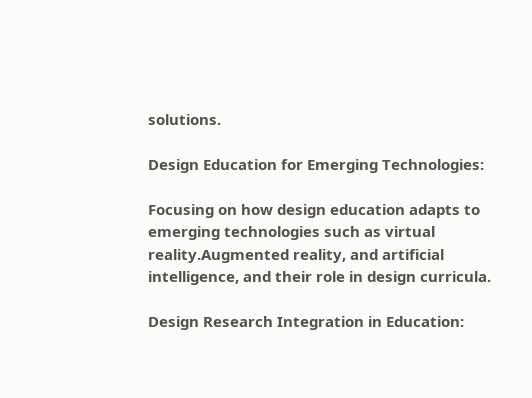solutions.

Design Education for Emerging Technologies:

Focusing on how design education adapts to emerging technologies such as virtual reality.Augmented reality, and artificial intelligence, and their role in design curricula.

Design Research Integration in Education: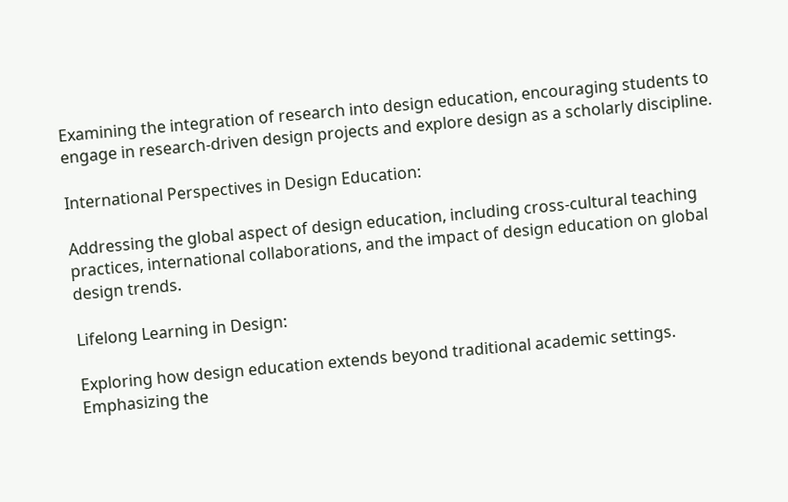Examining the integration of research into design education, encouraging students to engage in research-driven design projects and explore design as a scholarly discipline.

International Perspectives in Design Education:

Addressing the global aspect of design education, including cross-cultural teaching practices, international collaborations, and the impact of design education on global design trends.

Lifelong Learning in Design:

Exploring how design education extends beyond traditional academic settings. Emphasizing the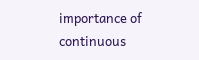importance of continuous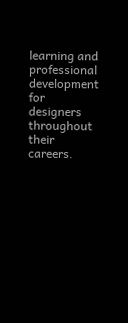learning and professional development for designers throughout their careers.